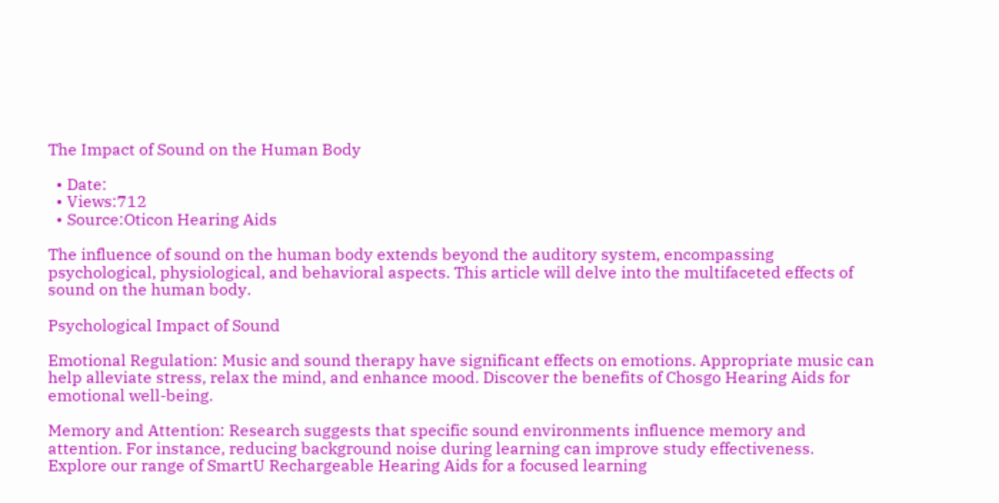The Impact of Sound on the Human Body

  • Date:
  • Views:712
  • Source:Oticon Hearing Aids

The influence of sound on the human body extends beyond the auditory system, encompassing psychological, physiological, and behavioral aspects. This article will delve into the multifaceted effects of sound on the human body.

Psychological Impact of Sound

Emotional Regulation: Music and sound therapy have significant effects on emotions. Appropriate music can help alleviate stress, relax the mind, and enhance mood. Discover the benefits of Chosgo Hearing Aids for emotional well-being.

Memory and Attention: Research suggests that specific sound environments influence memory and attention. For instance, reducing background noise during learning can improve study effectiveness. Explore our range of SmartU Rechargeable Hearing Aids for a focused learning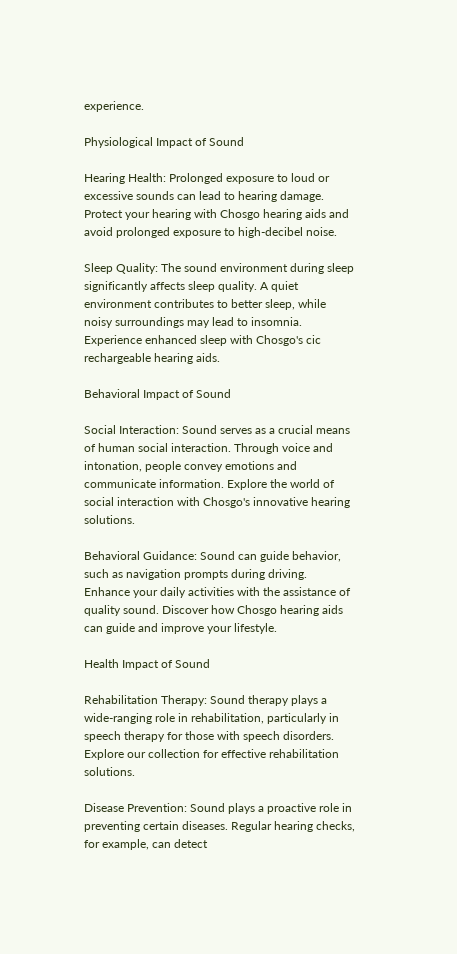experience.

Physiological Impact of Sound

Hearing Health: Prolonged exposure to loud or excessive sounds can lead to hearing damage. Protect your hearing with Chosgo hearing aids and avoid prolonged exposure to high-decibel noise.

Sleep Quality: The sound environment during sleep significantly affects sleep quality. A quiet environment contributes to better sleep, while noisy surroundings may lead to insomnia. Experience enhanced sleep with Chosgo's cic rechargeable hearing aids.

Behavioral Impact of Sound

Social Interaction: Sound serves as a crucial means of human social interaction. Through voice and intonation, people convey emotions and communicate information. Explore the world of social interaction with Chosgo's innovative hearing solutions.

Behavioral Guidance: Sound can guide behavior, such as navigation prompts during driving. Enhance your daily activities with the assistance of quality sound. Discover how Chosgo hearing aids can guide and improve your lifestyle.

Health Impact of Sound

Rehabilitation Therapy: Sound therapy plays a wide-ranging role in rehabilitation, particularly in speech therapy for those with speech disorders. Explore our collection for effective rehabilitation solutions.

Disease Prevention: Sound plays a proactive role in preventing certain diseases. Regular hearing checks, for example, can detect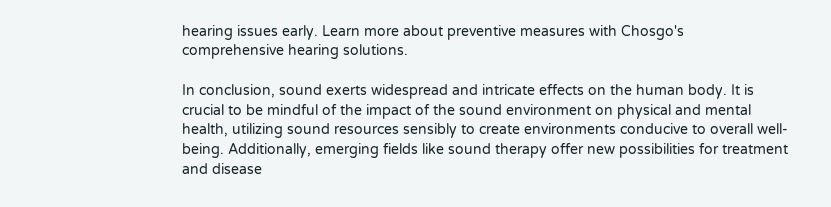hearing issues early. Learn more about preventive measures with Chosgo's comprehensive hearing solutions.

In conclusion, sound exerts widespread and intricate effects on the human body. It is crucial to be mindful of the impact of the sound environment on physical and mental health, utilizing sound resources sensibly to create environments conducive to overall well-being. Additionally, emerging fields like sound therapy offer new possibilities for treatment and disease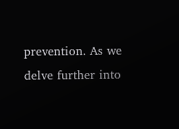prevention. As we delve further into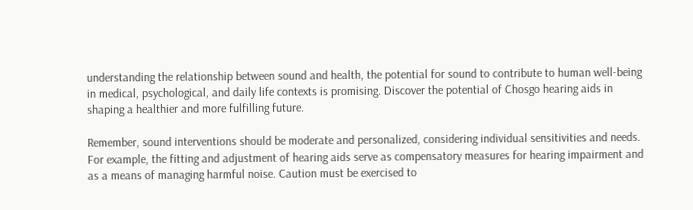understanding the relationship between sound and health, the potential for sound to contribute to human well-being in medical, psychological, and daily life contexts is promising. Discover the potential of Chosgo hearing aids in shaping a healthier and more fulfilling future.

Remember, sound interventions should be moderate and personalized, considering individual sensitivities and needs. For example, the fitting and adjustment of hearing aids serve as compensatory measures for hearing impairment and as a means of managing harmful noise. Caution must be exercised to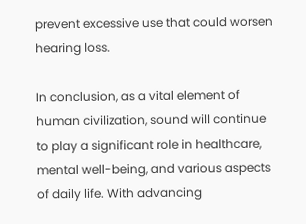prevent excessive use that could worsen hearing loss.

In conclusion, as a vital element of human civilization, sound will continue to play a significant role in healthcare, mental well-being, and various aspects of daily life. With advancing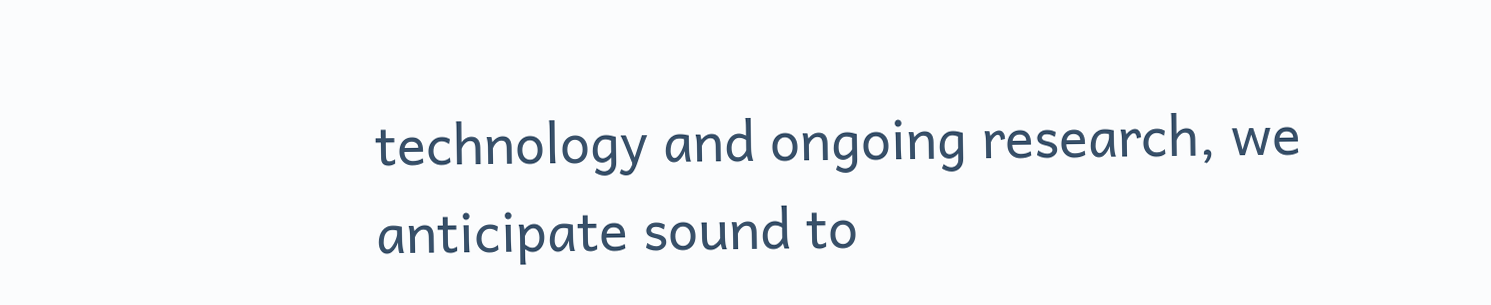technology and ongoing research, we anticipate sound to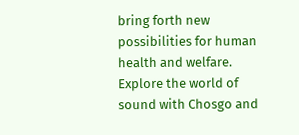bring forth new possibilities for human health and welfare. Explore the world of sound with Chosgo and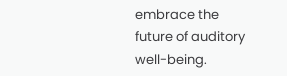embrace the future of auditory well-being.